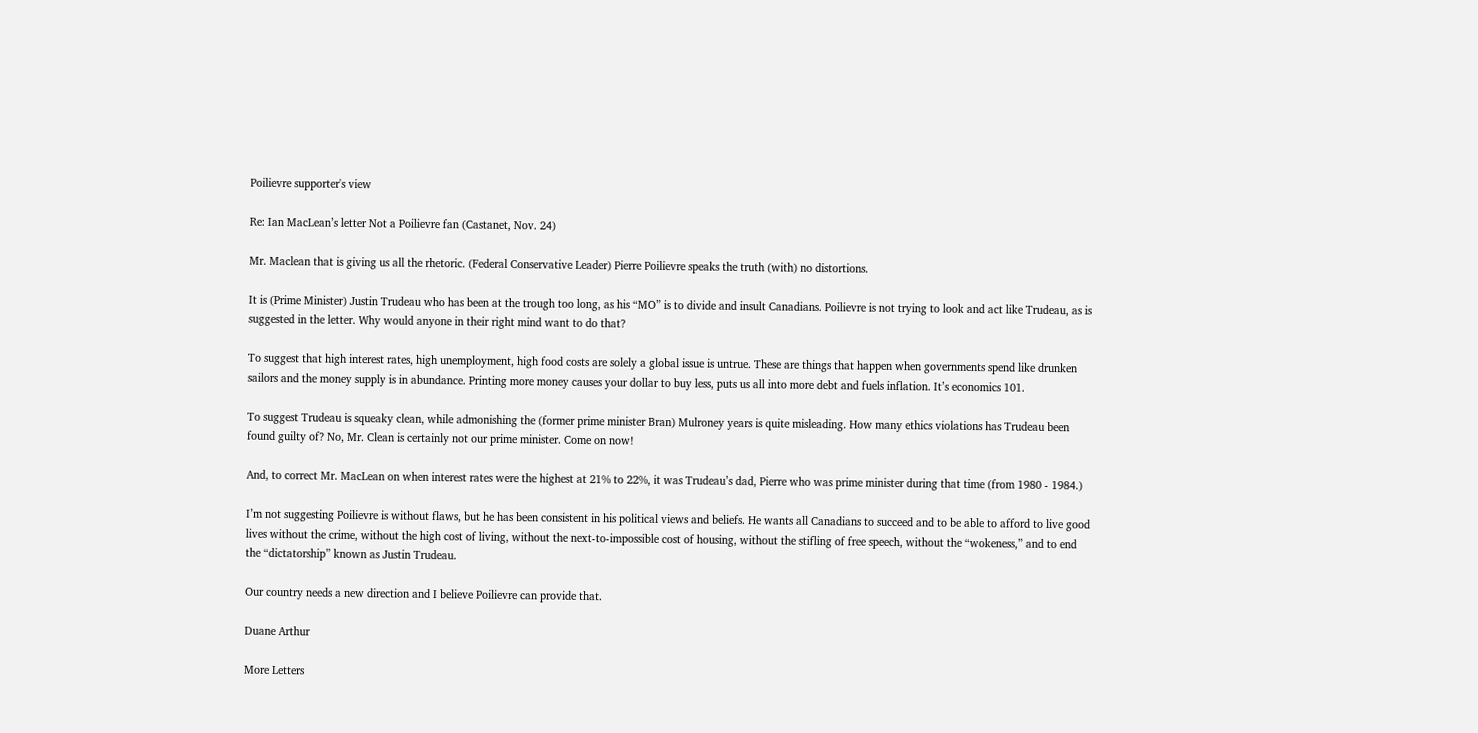Poilievre supporter's view

Re: Ian MacLean’s letter Not a Poilievre fan (Castanet, Nov. 24)

Mr. Maclean that is giving us all the rhetoric. (Federal Conservative Leader) Pierre Poilievre speaks the truth (with) no distortions.

It is (Prime Minister) Justin Trudeau who has been at the trough too long, as his “MO” is to divide and insult Canadians. Poilievre is not trying to look and act like Trudeau, as is suggested in the letter. Why would anyone in their right mind want to do that?

To suggest that high interest rates, high unemployment, high food costs are solely a global issue is untrue. These are things that happen when governments spend like drunken sailors and the money supply is in abundance. Printing more money causes your dollar to buy less, puts us all into more debt and fuels inflation. It’s economics 101.

To suggest Trudeau is squeaky clean, while admonishing the (former prime minister Bran) Mulroney years is quite misleading. How many ethics violations has Trudeau been found guilty of? No, Mr. Clean is certainly not our prime minister. Come on now!

And, to correct Mr. MacLean on when interest rates were the highest at 21% to 22%, it was Trudeau’s dad, Pierre who was prime minister during that time (from 1980 - 1984.)

I’m not suggesting Poilievre is without flaws, but he has been consistent in his political views and beliefs. He wants all Canadians to succeed and to be able to afford to live good lives without the crime, without the high cost of living, without the next-to-impossible cost of housing, without the stifling of free speech, without the “wokeness,” and to end the “dictatorship” known as Justin Trudeau.

Our country needs a new direction and I believe Poilievre can provide that.

Duane Arthur

More Letters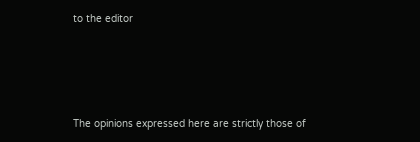to the editor




The opinions expressed here are strictly those of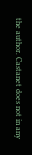the author. Castanet does not in any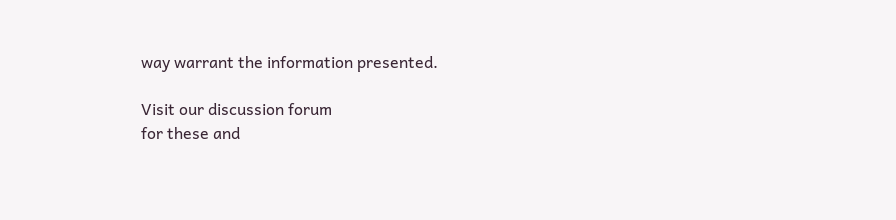way warrant the information presented.

Visit our discussion forum
for these and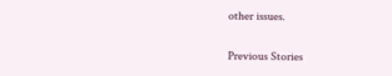other issues.

Previous Stories